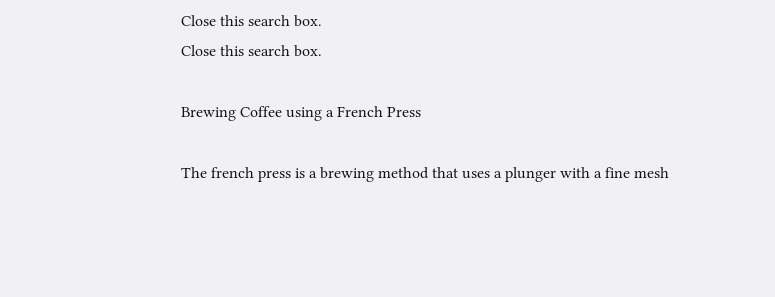Close this search box.
Close this search box.

Brewing Coffee using a French Press

The french press is a brewing method that uses a plunger with a fine mesh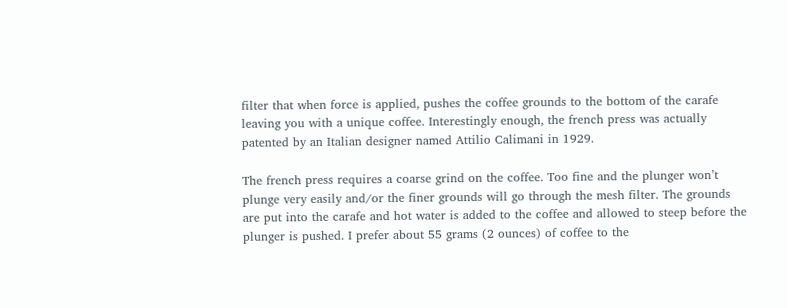filter that when force is applied, pushes the coffee grounds to the bottom of the carafe leaving you with a unique coffee. Interestingly enough, the french press was actually patented by an Italian designer named Attilio Calimani in 1929.

The french press requires a coarse grind on the coffee. Too fine and the plunger won’t plunge very easily and/or the finer grounds will go through the mesh filter. The grounds are put into the carafe and hot water is added to the coffee and allowed to steep before the plunger is pushed. I prefer about 55 grams (2 ounces) of coffee to the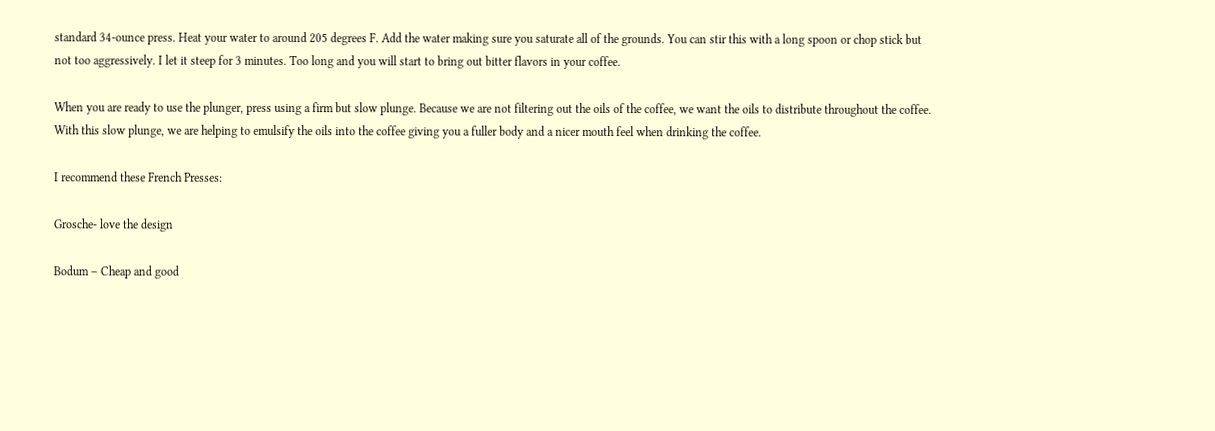standard 34-ounce press. Heat your water to around 205 degrees F. Add the water making sure you saturate all of the grounds. You can stir this with a long spoon or chop stick but not too aggressively. I let it steep for 3 minutes. Too long and you will start to bring out bitter flavors in your coffee.

When you are ready to use the plunger, press using a firm but slow plunge. Because we are not filtering out the oils of the coffee, we want the oils to distribute throughout the coffee. With this slow plunge, we are helping to emulsify the oils into the coffee giving you a fuller body and a nicer mouth feel when drinking the coffee.

I recommend these French Presses:

Grosche- love the design

Bodum – Cheap and good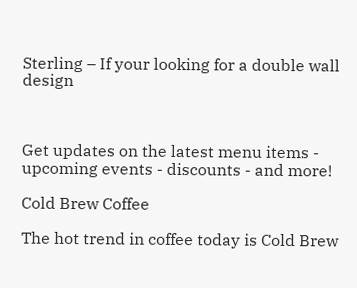Sterling – If your looking for a double wall design



Get updates on the latest menu items - upcoming events - discounts - and more!

Cold Brew Coffee

The hot trend in coffee today is Cold Brew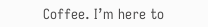Coffee. I’m here to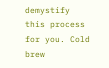demystify this process for you. Cold brew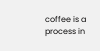coffee is a process in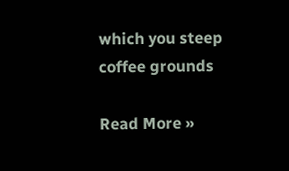which you steep coffee grounds

Read More »